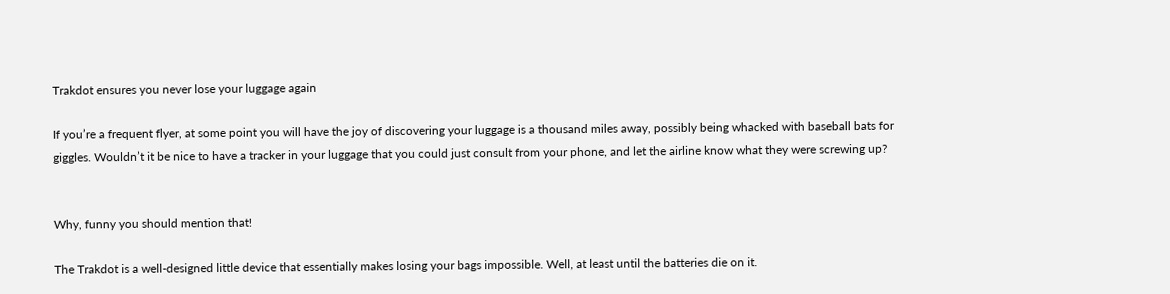Trakdot ensures you never lose your luggage again

If you’re a frequent flyer, at some point you will have the joy of discovering your luggage is a thousand miles away, possibly being whacked with baseball bats for giggles. Wouldn’t it be nice to have a tracker in your luggage that you could just consult from your phone, and let the airline know what they were screwing up?


Why, funny you should mention that!

The Trakdot is a well-designed little device that essentially makes losing your bags impossible. Well, at least until the batteries die on it.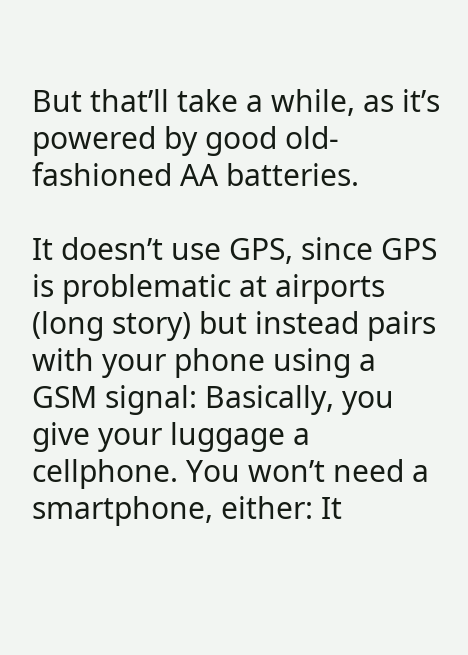But that’ll take a while, as it’s powered by good old-fashioned AA batteries.

It doesn’t use GPS, since GPS is problematic at airports (long story) but instead pairs with your phone using a GSM signal: Basically, you give your luggage a cellphone. You won’t need a smartphone, either: It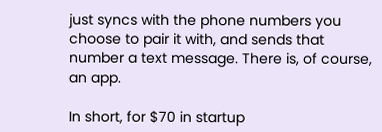just syncs with the phone numbers you choose to pair it with, and sends that number a text message. There is, of course, an app.

In short, for $70 in startup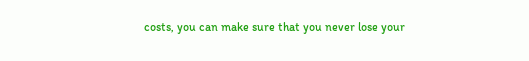costs, you can make sure that you never lose your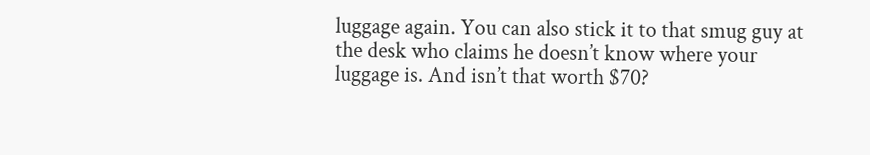luggage again. You can also stick it to that smug guy at the desk who claims he doesn’t know where your luggage is. And isn’t that worth $70?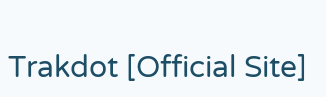Trakdot [Official Site]